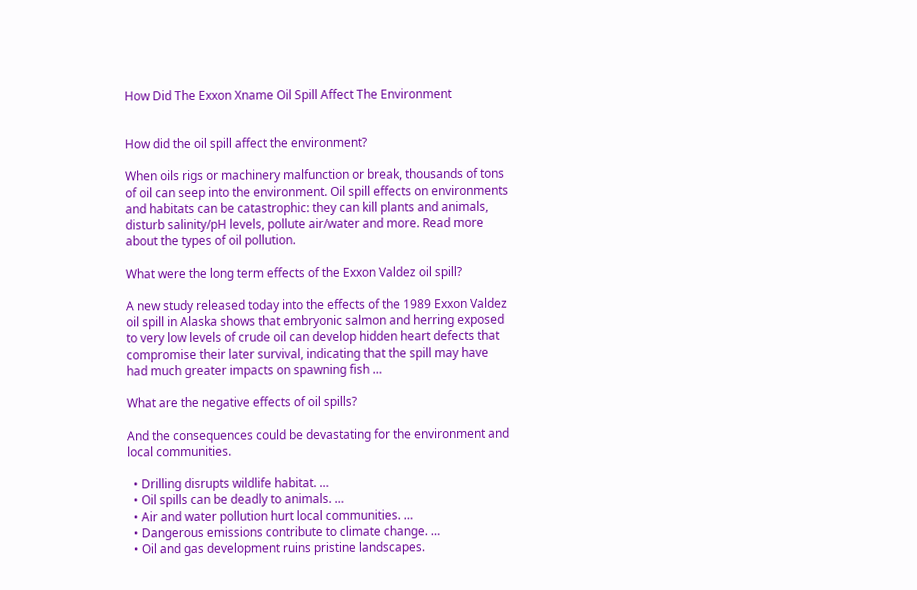How Did The Exxon Xname Oil Spill Affect The Environment


How did the oil spill affect the environment?

When oils rigs or machinery malfunction or break, thousands of tons of oil can seep into the environment. Oil spill effects on environments and habitats can be catastrophic: they can kill plants and animals, disturb salinity/pH levels, pollute air/water and more. Read more about the types of oil pollution.

What were the long term effects of the Exxon Valdez oil spill?

A new study released today into the effects of the 1989 Exxon Valdez oil spill in Alaska shows that embryonic salmon and herring exposed to very low levels of crude oil can develop hidden heart defects that compromise their later survival, indicating that the spill may have had much greater impacts on spawning fish …

What are the negative effects of oil spills?

And the consequences could be devastating for the environment and local communities.

  • Drilling disrupts wildlife habitat. …
  • Oil spills can be deadly to animals. …
  • Air and water pollution hurt local communities. …
  • Dangerous emissions contribute to climate change. …
  • Oil and gas development ruins pristine landscapes.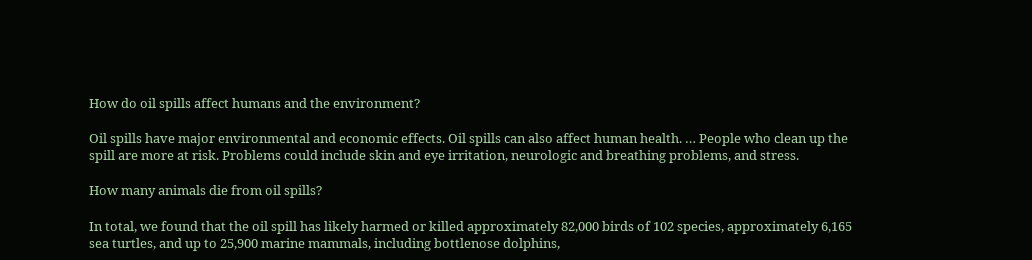How do oil spills affect humans and the environment?

Oil spills have major environmental and economic effects. Oil spills can also affect human health. … People who clean up the spill are more at risk. Problems could include skin and eye irritation, neurologic and breathing problems, and stress.

How many animals die from oil spills?

In total, we found that the oil spill has likely harmed or killed approximately 82,000 birds of 102 species, approximately 6,165 sea turtles, and up to 25,900 marine mammals, including bottlenose dolphins,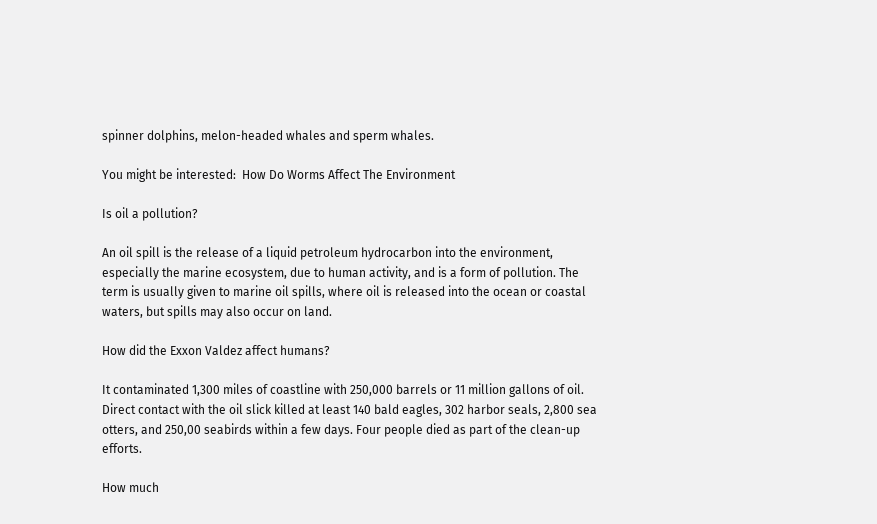spinner dolphins, melon-headed whales and sperm whales.

You might be interested:  How Do Worms Affect The Environment

Is oil a pollution?

An oil spill is the release of a liquid petroleum hydrocarbon into the environment, especially the marine ecosystem, due to human activity, and is a form of pollution. The term is usually given to marine oil spills, where oil is released into the ocean or coastal waters, but spills may also occur on land.

How did the Exxon Valdez affect humans?

It contaminated 1,300 miles of coastline with 250,000 barrels or 11 million gallons of oil. Direct contact with the oil slick killed at least 140 bald eagles, 302 harbor seals, 2,800 sea otters, and 250,00 seabirds within a few days. Four people died as part of the clean-up efforts.

How much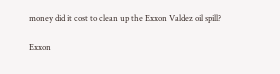money did it cost to clean up the Exxon Valdez oil spill?

Exxon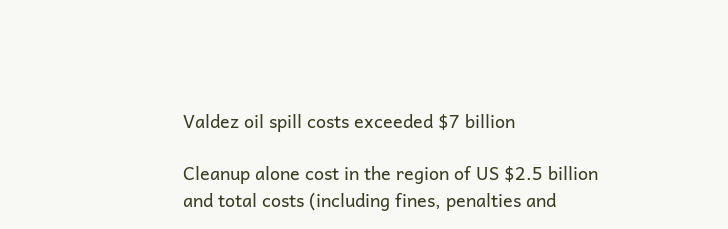Valdez oil spill costs exceeded $7 billion

Cleanup alone cost in the region of US $2.5 billion and total costs (including fines, penalties and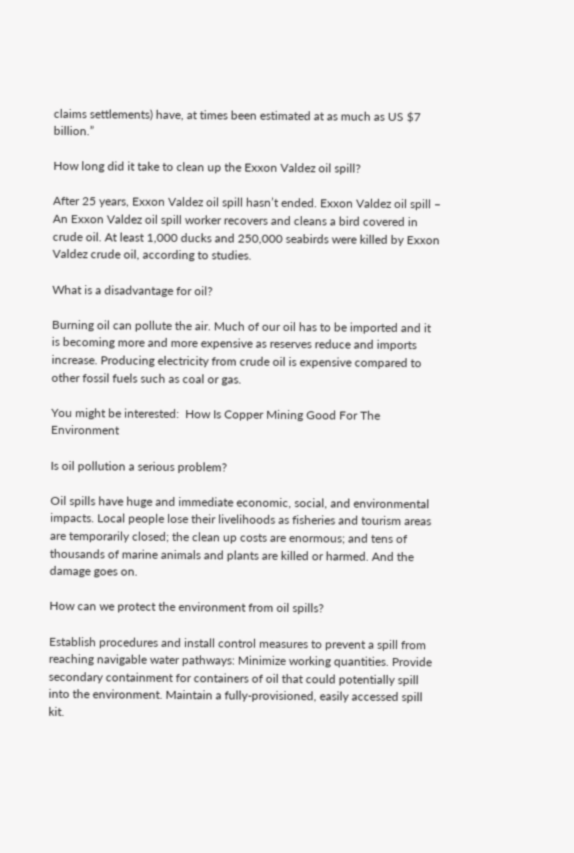claims settlements) have, at times been estimated at as much as US $7 billion.”

How long did it take to clean up the Exxon Valdez oil spill?

After 25 years, Exxon Valdez oil spill hasn’t ended. Exxon Valdez oil spill – An Exxon Valdez oil spill worker recovers and cleans a bird covered in crude oil. At least 1,000 ducks and 250,000 seabirds were killed by Exxon Valdez crude oil, according to studies.

What is a disadvantage for oil?

Burning oil can pollute the air. Much of our oil has to be imported and it is becoming more and more expensive as reserves reduce and imports increase. Producing electricity from crude oil is expensive compared to other fossil fuels such as coal or gas.

You might be interested:  How Is Copper Mining Good For The Environment

Is oil pollution a serious problem?

Oil spills have huge and immediate economic, social, and environmental impacts. Local people lose their livelihoods as fisheries and tourism areas are temporarily closed; the clean up costs are enormous; and tens of thousands of marine animals and plants are killed or harmed. And the damage goes on.

How can we protect the environment from oil spills?

Establish procedures and install control measures to prevent a spill from reaching navigable water pathways: Minimize working quantities. Provide secondary containment for containers of oil that could potentially spill into the environment. Maintain a fully-provisioned, easily accessed spill kit.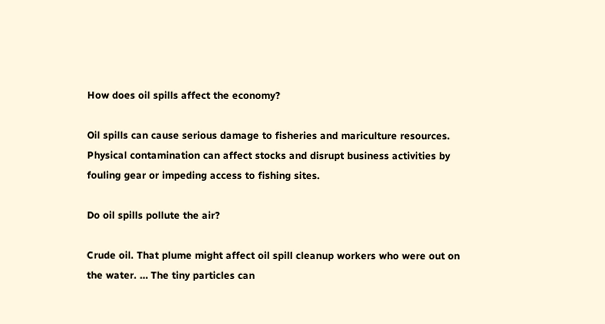How does oil spills affect the economy?

Oil spills can cause serious damage to fisheries and mariculture resources. Physical contamination can affect stocks and disrupt business activities by fouling gear or impeding access to fishing sites.

Do oil spills pollute the air?

Crude oil. That plume might affect oil spill cleanup workers who were out on the water. … The tiny particles can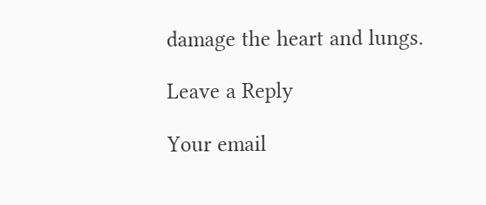damage the heart and lungs.

Leave a Reply

Your email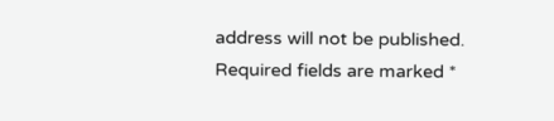address will not be published. Required fields are marked *